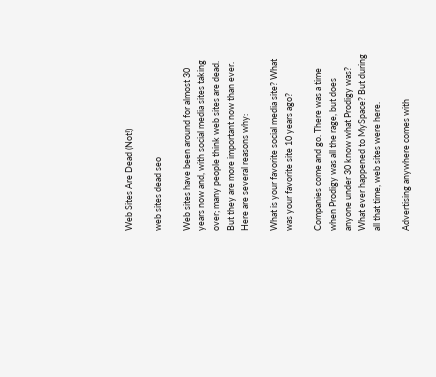Web Sites Are Dead (Not!)

web sites dead seo

Web sites have been around for almost 30 years now and, with social media sites taking over; many people think web sites are dead. But they are more important now than ever. Here are several reasons why:

What is your favorite social media site? What was your favorite site 10 years ago?

Companies come and go. There was a time when Prodigy was all the rage, but does anyone under 30 know what Prodigy was? What ever happened to MySpace? But during all that time, web sites were here.

Advertising anywhere comes with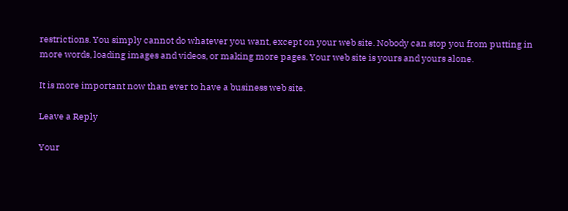restrictions. You simply cannot do whatever you want, except on your web site. Nobody can stop you from putting in more words, loading images and videos, or making more pages. Your web site is yours and yours alone.

It is more important now than ever to have a business web site.

Leave a Reply

Your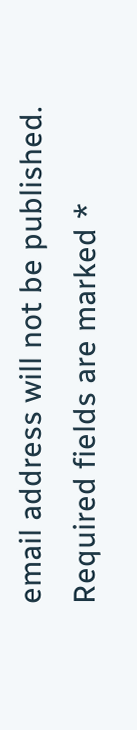email address will not be published. Required fields are marked *